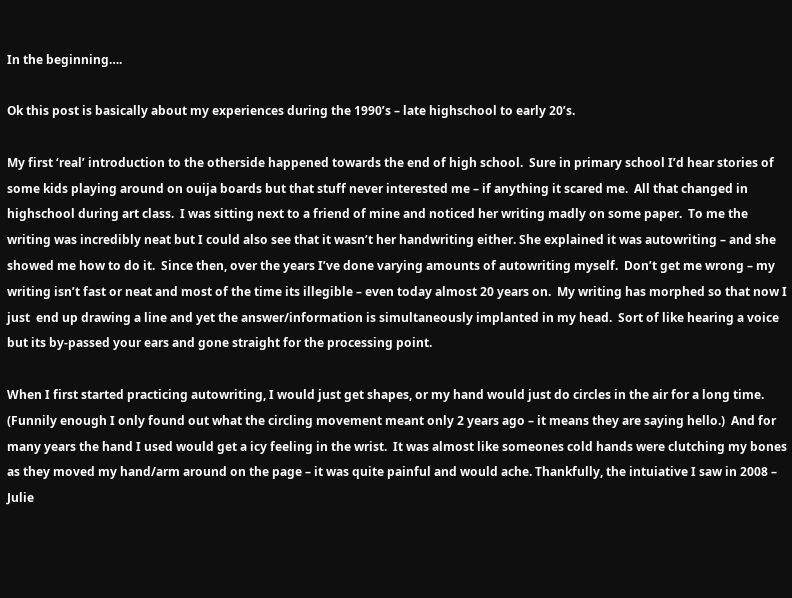In the beginning….

Ok this post is basically about my experiences during the 1990’s – late highschool to early 20’s.

My first ‘real’ introduction to the otherside happened towards the end of high school.  Sure in primary school I’d hear stories of some kids playing around on ouija boards but that stuff never interested me – if anything it scared me.  All that changed in highschool during art class.  I was sitting next to a friend of mine and noticed her writing madly on some paper.  To me the writing was incredibly neat but I could also see that it wasn’t her handwriting either. She explained it was autowriting – and she showed me how to do it.  Since then, over the years I’ve done varying amounts of autowriting myself.  Don’t get me wrong – my writing isn’t fast or neat and most of the time its illegible – even today almost 20 years on.  My writing has morphed so that now I just  end up drawing a line and yet the answer/information is simultaneously implanted in my head.  Sort of like hearing a voice but its by-passed your ears and gone straight for the processing point.

When I first started practicing autowriting, I would just get shapes, or my hand would just do circles in the air for a long time.  (Funnily enough I only found out what the circling movement meant only 2 years ago – it means they are saying hello.)  And for many years the hand I used would get a icy feeling in the wrist.  It was almost like someones cold hands were clutching my bones as they moved my hand/arm around on the page – it was quite painful and would ache. Thankfully, the intuiative I saw in 2008 – Julie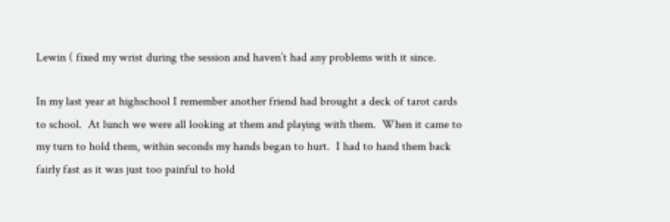Lewin ( fixed my wrist during the session and haven’t had any problems with it since.

In my last year at highschool I remember another friend had brought a deck of tarot cards to school.  At lunch we were all looking at them and playing with them.  When it came to my turn to hold them, within seconds my hands began to hurt.  I had to hand them back fairly fast as it was just too painful to hold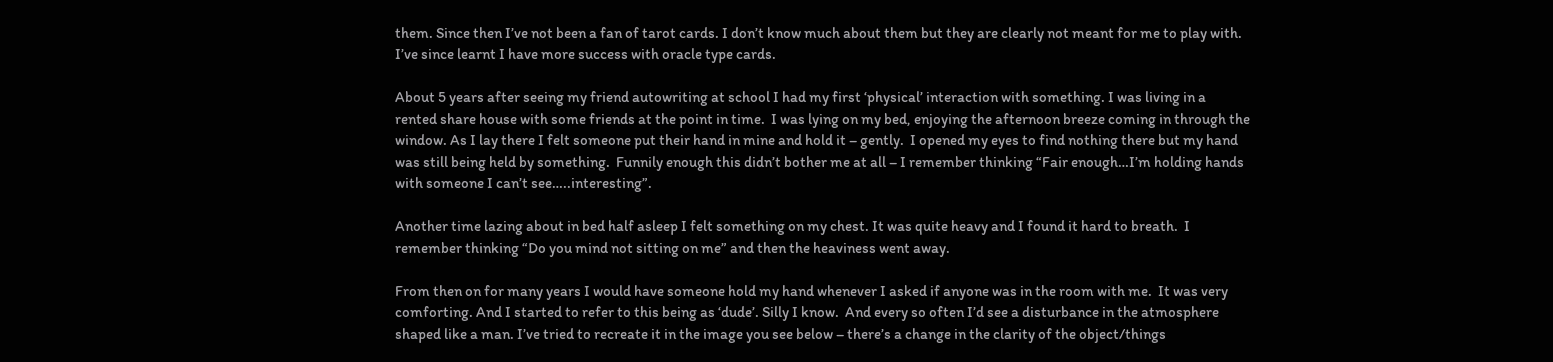them. Since then I’ve not been a fan of tarot cards. I don’t know much about them but they are clearly not meant for me to play with.  I’ve since learnt I have more success with oracle type cards.

About 5 years after seeing my friend autowriting at school I had my first ‘physical’ interaction with something. I was living in a rented share house with some friends at the point in time.  I was lying on my bed, enjoying the afternoon breeze coming in through the window. As I lay there I felt someone put their hand in mine and hold it – gently.  I opened my eyes to find nothing there but my hand was still being held by something.  Funnily enough this didn’t bother me at all – I remember thinking “Fair enough…I’m holding hands with someone I can’t see…..interesting”.

Another time lazing about in bed half asleep I felt something on my chest. It was quite heavy and I found it hard to breath.  I remember thinking “Do you mind not sitting on me” and then the heaviness went away.

From then on for many years I would have someone hold my hand whenever I asked if anyone was in the room with me.  It was very comforting. And I started to refer to this being as ‘dude’. Silly I know.  And every so often I’d see a disturbance in the atmosphere shaped like a man. I’ve tried to recreate it in the image you see below – there’s a change in the clarity of the object/things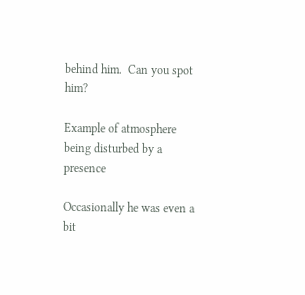behind him.  Can you spot him?

Example of atmosphere being disturbed by a presence

Occasionally he was even a bit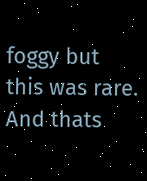foggy but this was rare. And thats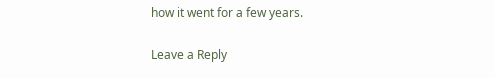how it went for a few years.

Leave a Reply